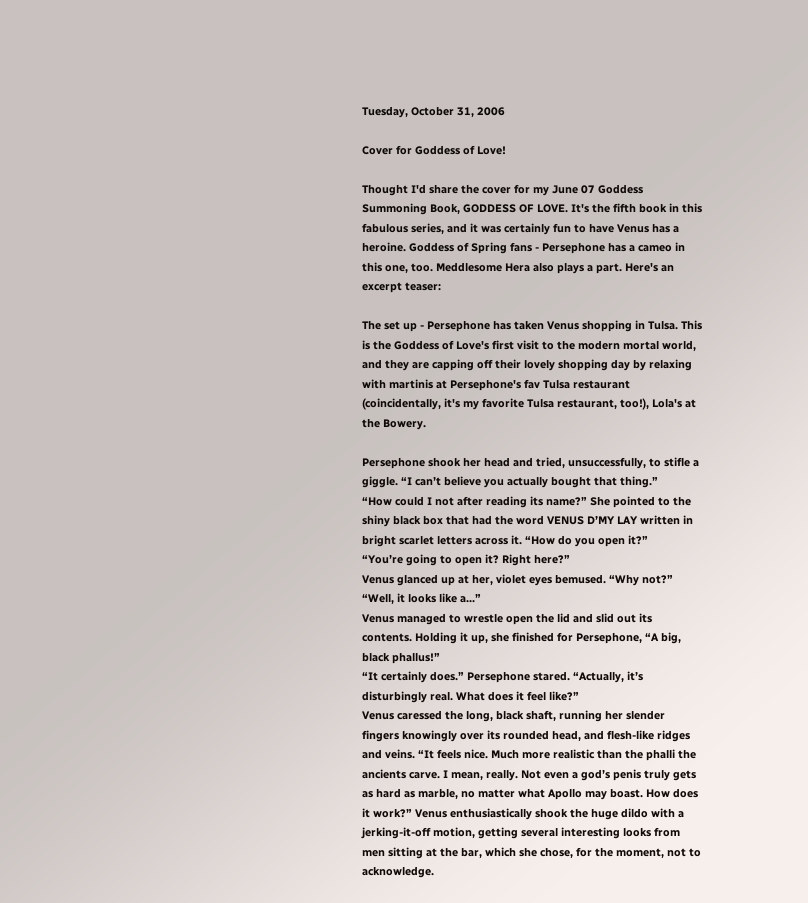Tuesday, October 31, 2006

Cover for Goddess of Love!

Thought I'd share the cover for my June 07 Goddess Summoning Book, GODDESS OF LOVE. It's the fifth book in this fabulous series, and it was certainly fun to have Venus has a heroine. Goddess of Spring fans - Persephone has a cameo in this one, too. Meddlesome Hera also plays a part. Here's an excerpt teaser:

The set up - Persephone has taken Venus shopping in Tulsa. This is the Goddess of Love's first visit to the modern mortal world, and they are capping off their lovely shopping day by relaxing with martinis at Persephone's fav Tulsa restaurant (coincidentally, it's my favorite Tulsa restaurant, too!), Lola's at the Bowery.

Persephone shook her head and tried, unsuccessfully, to stifle a giggle. “I can’t believe you actually bought that thing.”
“How could I not after reading its name?” She pointed to the shiny black box that had the word VENUS D’MY LAY written in bright scarlet letters across it. “How do you open it?”
“You’re going to open it? Right here?”
Venus glanced up at her, violet eyes bemused. “Why not?”
“Well, it looks like a...”
Venus managed to wrestle open the lid and slid out its contents. Holding it up, she finished for Persephone, “A big, black phallus!”
“It certainly does.” Persephone stared. “Actually, it’s disturbingly real. What does it feel like?”
Venus caressed the long, black shaft, running her slender fingers knowingly over its rounded head, and flesh-like ridges and veins. “It feels nice. Much more realistic than the phalli the ancients carve. I mean, really. Not even a god’s penis truly gets as hard as marble, no matter what Apollo may boast. How does it work?” Venus enthusiastically shook the huge dildo with a jerking-it-off motion, getting several interesting looks from men sitting at the bar, which she chose, for the moment, not to acknowledge.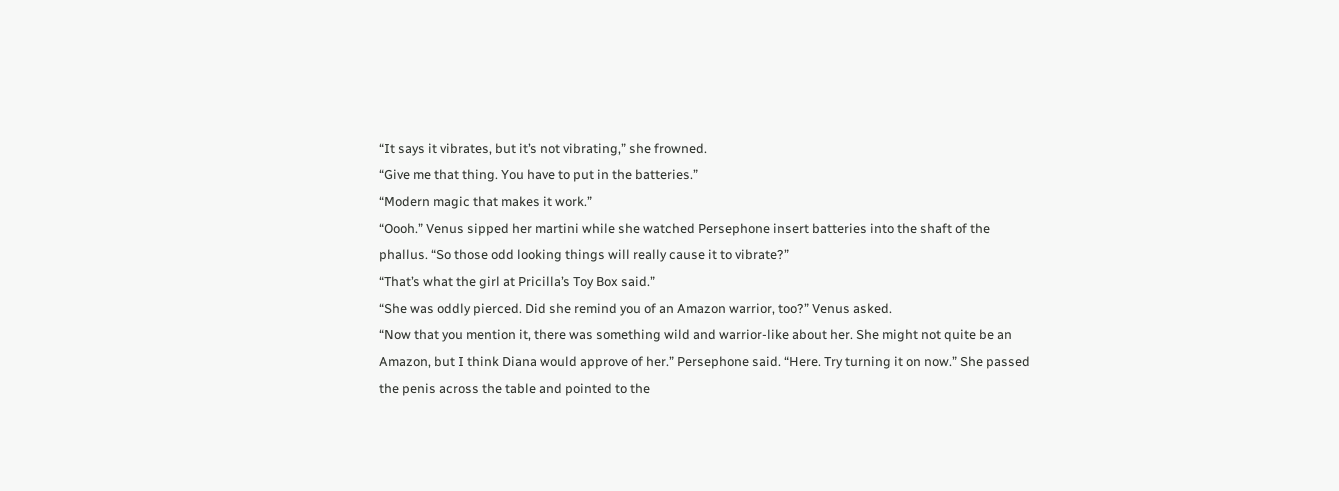“It says it vibrates, but it’s not vibrating,” she frowned.
“Give me that thing. You have to put in the batteries.”
“Modern magic that makes it work.”
“Oooh.” Venus sipped her martini while she watched Persephone insert batteries into the shaft of the phallus. “So those odd looking things will really cause it to vibrate?”
“That’s what the girl at Pricilla’s Toy Box said.”
“She was oddly pierced. Did she remind you of an Amazon warrior, too?” Venus asked.
“Now that you mention it, there was something wild and warrior-like about her. She might not quite be an Amazon, but I think Diana would approve of her.” Persephone said. “Here. Try turning it on now.” She passed the penis across the table and pointed to the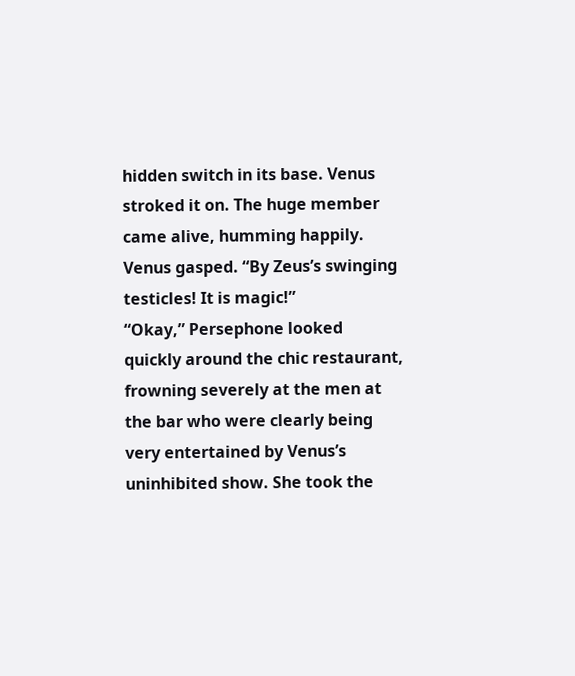hidden switch in its base. Venus stroked it on. The huge member came alive, humming happily.
Venus gasped. “By Zeus’s swinging testicles! It is magic!”
“Okay,” Persephone looked quickly around the chic restaurant, frowning severely at the men at the bar who were clearly being very entertained by Venus’s uninhibited show. She took the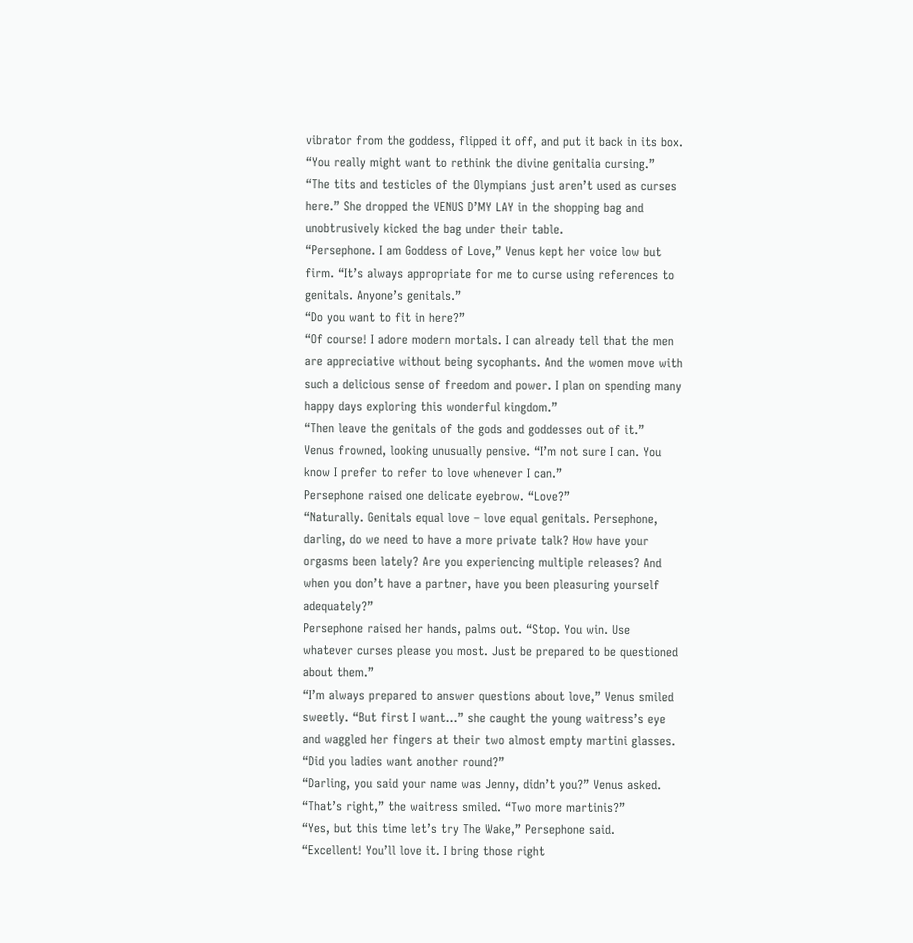vibrator from the goddess, flipped it off, and put it back in its box. “You really might want to rethink the divine genitalia cursing.”
“The tits and testicles of the Olympians just aren’t used as curses here.” She dropped the VENUS D’MY LAY in the shopping bag and unobtrusively kicked the bag under their table.
“Persephone. I am Goddess of Love,” Venus kept her voice low but firm. “It’s always appropriate for me to curse using references to genitals. Anyone’s genitals.”
“Do you want to fit in here?”
“Of course! I adore modern mortals. I can already tell that the men are appreciative without being sycophants. And the women move with such a delicious sense of freedom and power. I plan on spending many happy days exploring this wonderful kingdom.”
“Then leave the genitals of the gods and goddesses out of it.”
Venus frowned, looking unusually pensive. “I’m not sure I can. You know I prefer to refer to love whenever I can.”
Persephone raised one delicate eyebrow. “Love?”
“Naturally. Genitals equal love – love equal genitals. Persephone, darling, do we need to have a more private talk? How have your orgasms been lately? Are you experiencing multiple releases? And when you don’t have a partner, have you been pleasuring yourself adequately?”
Persephone raised her hands, palms out. “Stop. You win. Use whatever curses please you most. Just be prepared to be questioned about them.”
“I’m always prepared to answer questions about love,” Venus smiled sweetly. “But first I want…” she caught the young waitress’s eye and waggled her fingers at their two almost empty martini glasses.
“Did you ladies want another round?”
“Darling, you said your name was Jenny, didn’t you?” Venus asked.
“That’s right,” the waitress smiled. “Two more martinis?”
“Yes, but this time let’s try The Wake,” Persephone said.
“Excellent! You’ll love it. I bring those right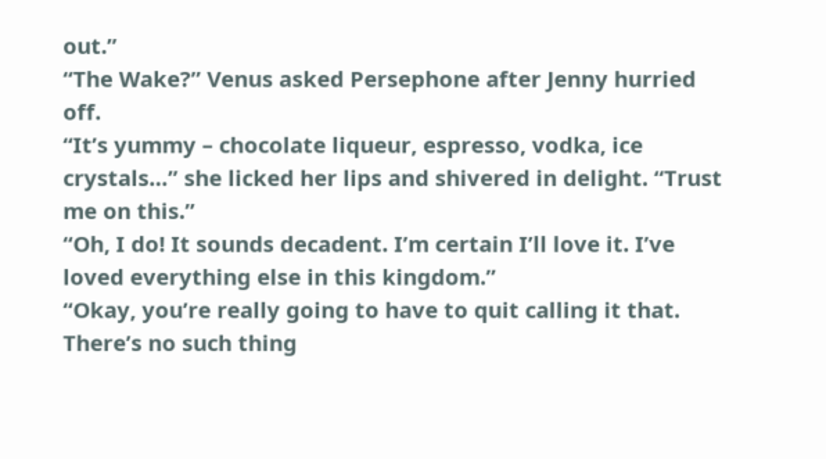out.”
“The Wake?” Venus asked Persephone after Jenny hurried off.
“It’s yummy – chocolate liqueur, espresso, vodka, ice crystals…” she licked her lips and shivered in delight. “Trust me on this.”
“Oh, I do! It sounds decadent. I’m certain I’ll love it. I’ve loved everything else in this kingdom.”
“Okay, you’re really going to have to quit calling it that. There’s no such thing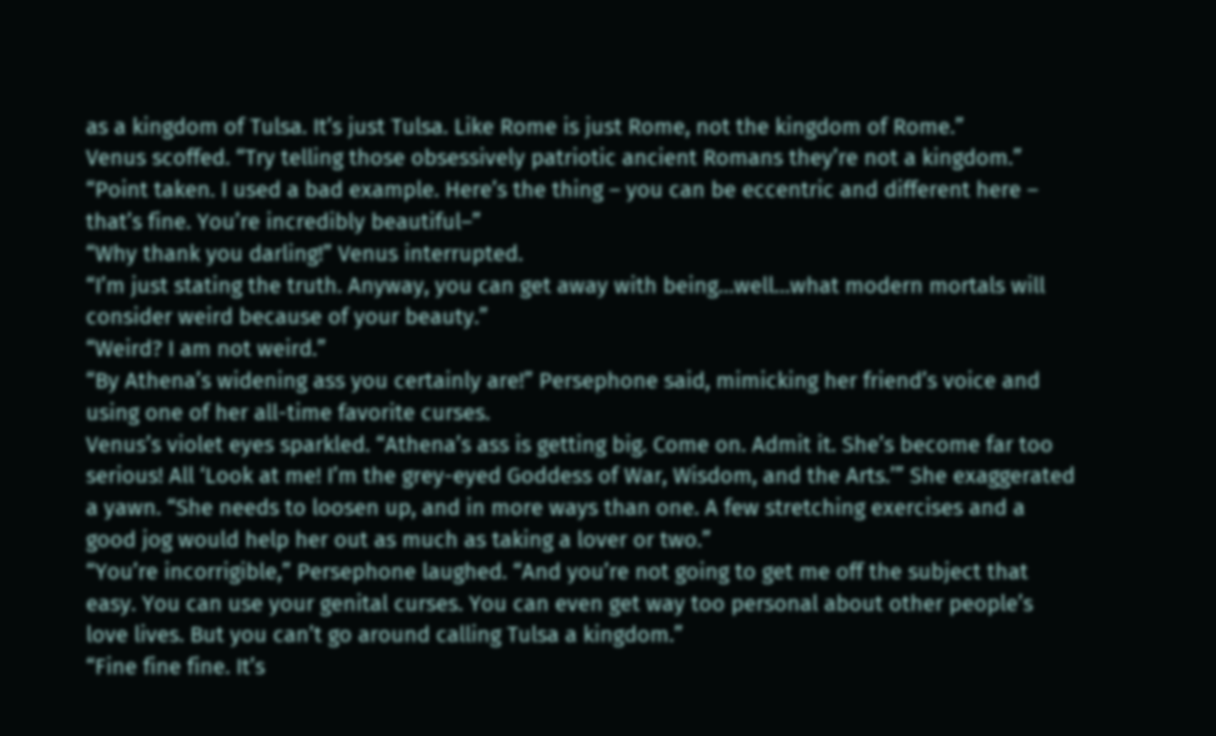as a kingdom of Tulsa. It’s just Tulsa. Like Rome is just Rome, not the kingdom of Rome.”
Venus scoffed. “Try telling those obsessively patriotic ancient Romans they’re not a kingdom.”
“Point taken. I used a bad example. Here’s the thing – you can be eccentric and different here – that’s fine. You’re incredibly beautiful–”
“Why thank you darling!” Venus interrupted.
“I’m just stating the truth. Anyway, you can get away with being…well…what modern mortals will consider weird because of your beauty.”
“Weird? I am not weird.”
“By Athena’s widening ass you certainly are!” Persephone said, mimicking her friend’s voice and using one of her all-time favorite curses.
Venus’s violet eyes sparkled. “Athena’s ass is getting big. Come on. Admit it. She’s become far too serious! All ‘Look at me! I’m the grey-eyed Goddess of War, Wisdom, and the Arts.’” She exaggerated a yawn. “She needs to loosen up, and in more ways than one. A few stretching exercises and a good jog would help her out as much as taking a lover or two.”
“You’re incorrigible,” Persephone laughed. “And you’re not going to get me off the subject that easy. You can use your genital curses. You can even get way too personal about other people’s love lives. But you can’t go around calling Tulsa a kingdom.”
“Fine fine fine. It’s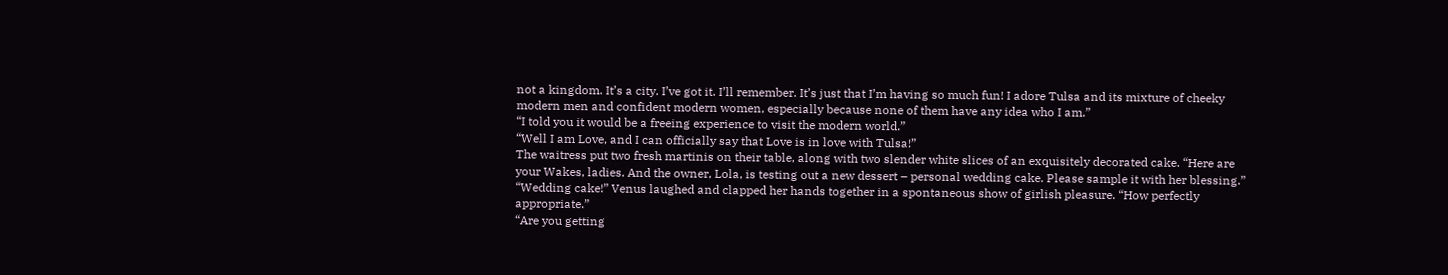not a kingdom. It’s a city. I’ve got it. I’ll remember. It’s just that I’m having so much fun! I adore Tulsa and its mixture of cheeky modern men and confident modern women, especially because none of them have any idea who I am.”
“I told you it would be a freeing experience to visit the modern world.”
“Well I am Love, and I can officially say that Love is in love with Tulsa!”
The waitress put two fresh martinis on their table, along with two slender white slices of an exquisitely decorated cake. “Here are your Wakes, ladies. And the owner, Lola, is testing out a new dessert – personal wedding cake. Please sample it with her blessing.”
“Wedding cake!” Venus laughed and clapped her hands together in a spontaneous show of girlish pleasure. “How perfectly appropriate.”
“Are you getting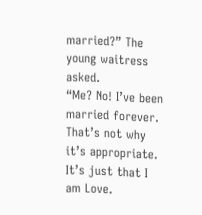married?” The young waitress asked.
“Me? No! I’ve been married forever. That’s not why it’s appropriate. It’s just that I am Love.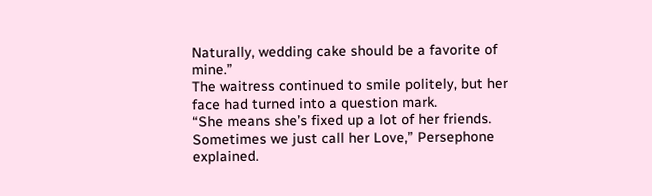Naturally, wedding cake should be a favorite of mine.”
The waitress continued to smile politely, but her face had turned into a question mark.
“She means she’s fixed up a lot of her friends. Sometimes we just call her Love,” Persephone explained.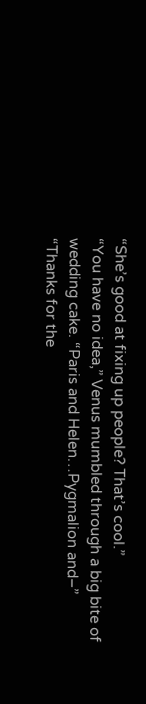“She’s good at fixing up people? That’s cool.”
“You have no idea,” Venus mumbled through a big bite of wedding cake. “Paris and Helen…Pygmalion and–”
“Thanks for the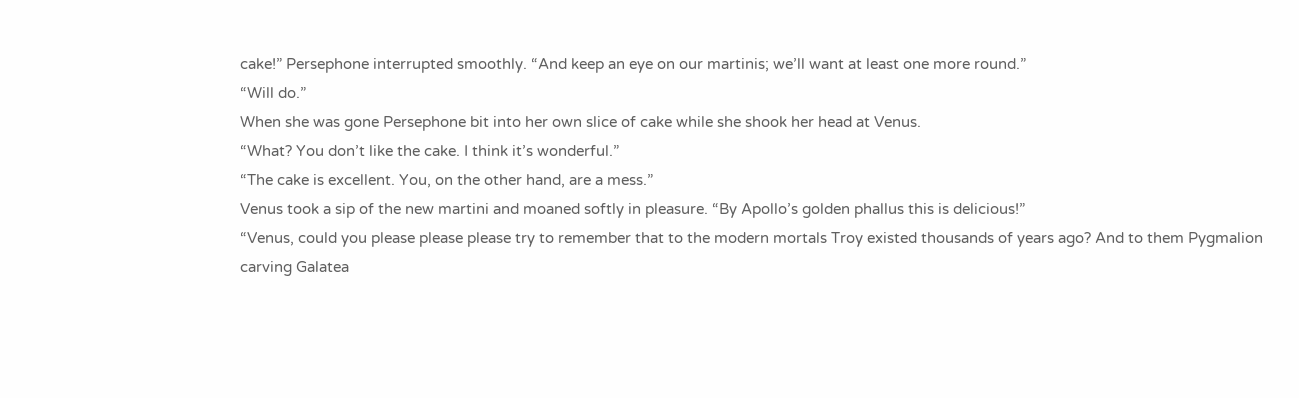cake!” Persephone interrupted smoothly. “And keep an eye on our martinis; we’ll want at least one more round.”
“Will do.”
When she was gone Persephone bit into her own slice of cake while she shook her head at Venus.
“What? You don’t like the cake. I think it’s wonderful.”
“The cake is excellent. You, on the other hand, are a mess.”
Venus took a sip of the new martini and moaned softly in pleasure. “By Apollo’s golden phallus this is delicious!”
“Venus, could you please please please try to remember that to the modern mortals Troy existed thousands of years ago? And to them Pygmalion carving Galatea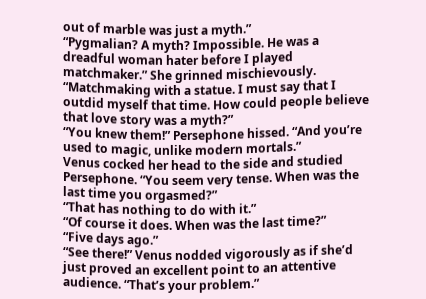out of marble was just a myth.”
“Pygmalian? A myth? Impossible. He was a dreadful woman hater before I played matchmaker.” She grinned mischievously. “Matchmaking with a statue. I must say that I outdid myself that time. How could people believe that love story was a myth?”
“You knew them!” Persephone hissed. “And you’re used to magic, unlike modern mortals.”
Venus cocked her head to the side and studied Persephone. “You seem very tense. When was the last time you orgasmed?”
“That has nothing to do with it.”
“Of course it does. When was the last time?”
“Five days ago.”
“See there!” Venus nodded vigorously as if she’d just proved an excellent point to an attentive audience. “That’s your problem.”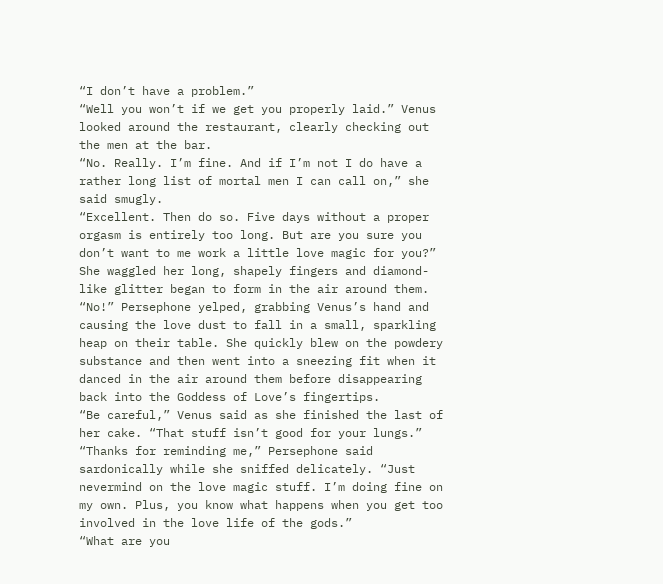“I don’t have a problem.”
“Well you won’t if we get you properly laid.” Venus looked around the restaurant, clearly checking out the men at the bar.
“No. Really. I’m fine. And if I’m not I do have a rather long list of mortal men I can call on,” she said smugly.
“Excellent. Then do so. Five days without a proper orgasm is entirely too long. But are you sure you don’t want to me work a little love magic for you?” She waggled her long, shapely fingers and diamond-like glitter began to form in the air around them.
“No!” Persephone yelped, grabbing Venus’s hand and causing the love dust to fall in a small, sparkling heap on their table. She quickly blew on the powdery substance and then went into a sneezing fit when it danced in the air around them before disappearing back into the Goddess of Love’s fingertips.
“Be careful,” Venus said as she finished the last of her cake. “That stuff isn’t good for your lungs.”
“Thanks for reminding me,” Persephone said sardonically while she sniffed delicately. “Just nevermind on the love magic stuff. I’m doing fine on my own. Plus, you know what happens when you get too involved in the love life of the gods.”
“What are you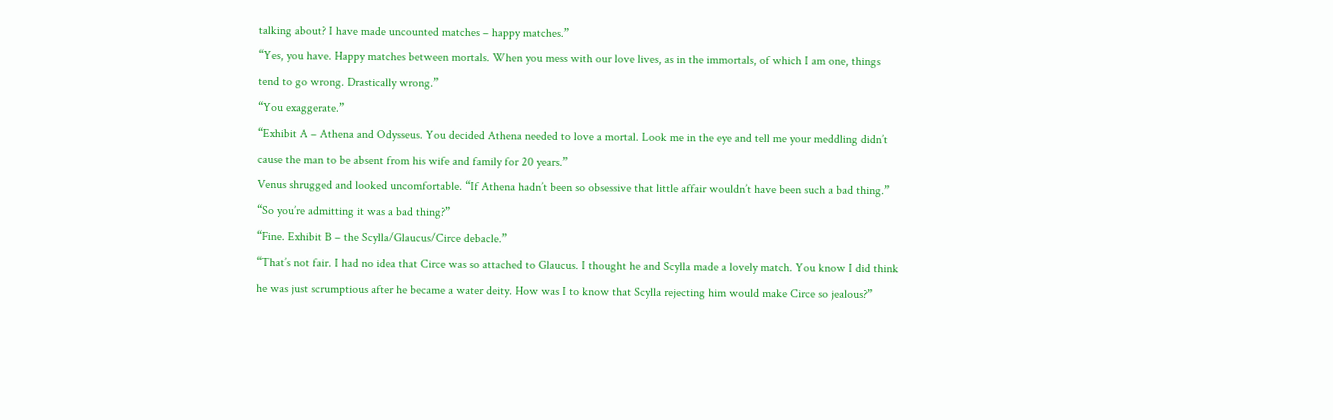talking about? I have made uncounted matches – happy matches.”
“Yes, you have. Happy matches between mortals. When you mess with our love lives, as in the immortals, of which I am one, things tend to go wrong. Drastically wrong.”
“You exaggerate.”
“Exhibit A – Athena and Odysseus. You decided Athena needed to love a mortal. Look me in the eye and tell me your meddling didn’t cause the man to be absent from his wife and family for 20 years.”
Venus shrugged and looked uncomfortable. “If Athena hadn’t been so obsessive that little affair wouldn’t have been such a bad thing.”
“So you’re admitting it was a bad thing?”
“Fine. Exhibit B – the Scylla/Glaucus/Circe debacle.”
“That’s not fair. I had no idea that Circe was so attached to Glaucus. I thought he and Scylla made a lovely match. You know I did think he was just scrumptious after he became a water deity. How was I to know that Scylla rejecting him would make Circe so jealous?”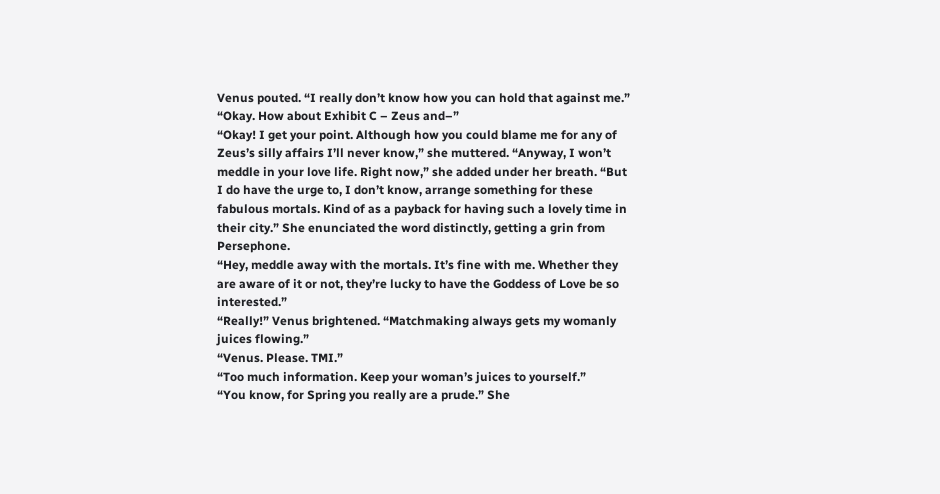Venus pouted. “I really don’t know how you can hold that against me.”
“Okay. How about Exhibit C – Zeus and–”
“Okay! I get your point. Although how you could blame me for any of Zeus’s silly affairs I’ll never know,” she muttered. “Anyway, I won’t meddle in your love life. Right now,” she added under her breath. “But I do have the urge to, I don’t know, arrange something for these fabulous mortals. Kind of as a payback for having such a lovely time in their city.” She enunciated the word distinctly, getting a grin from Persephone.
“Hey, meddle away with the mortals. It’s fine with me. Whether they are aware of it or not, they’re lucky to have the Goddess of Love be so interested.”
“Really!” Venus brightened. “Matchmaking always gets my womanly juices flowing.”
“Venus. Please. TMI.”
“Too much information. Keep your woman’s juices to yourself.”
“You know, for Spring you really are a prude.” She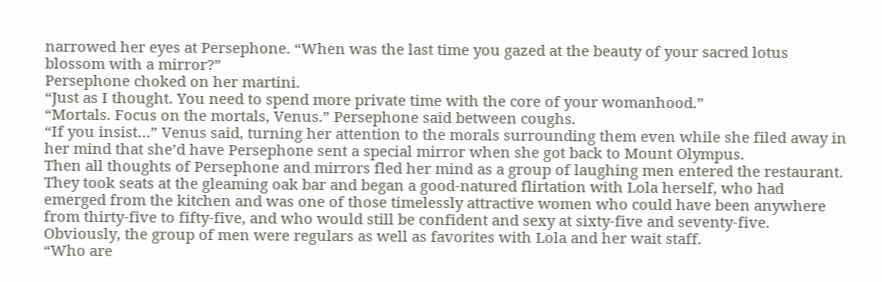narrowed her eyes at Persephone. “When was the last time you gazed at the beauty of your sacred lotus blossom with a mirror?”
Persephone choked on her martini.
“Just as I thought. You need to spend more private time with the core of your womanhood.”
“Mortals. Focus on the mortals, Venus.” Persephone said between coughs.
“If you insist…” Venus said, turning her attention to the morals surrounding them even while she filed away in her mind that she’d have Persephone sent a special mirror when she got back to Mount Olympus.
Then all thoughts of Persephone and mirrors fled her mind as a group of laughing men entered the restaurant. They took seats at the gleaming oak bar and began a good-natured flirtation with Lola herself, who had emerged from the kitchen and was one of those timelessly attractive women who could have been anywhere from thirty-five to fifty-five, and who would still be confident and sexy at sixty-five and seventy-five. Obviously, the group of men were regulars as well as favorites with Lola and her wait staff.
“Who are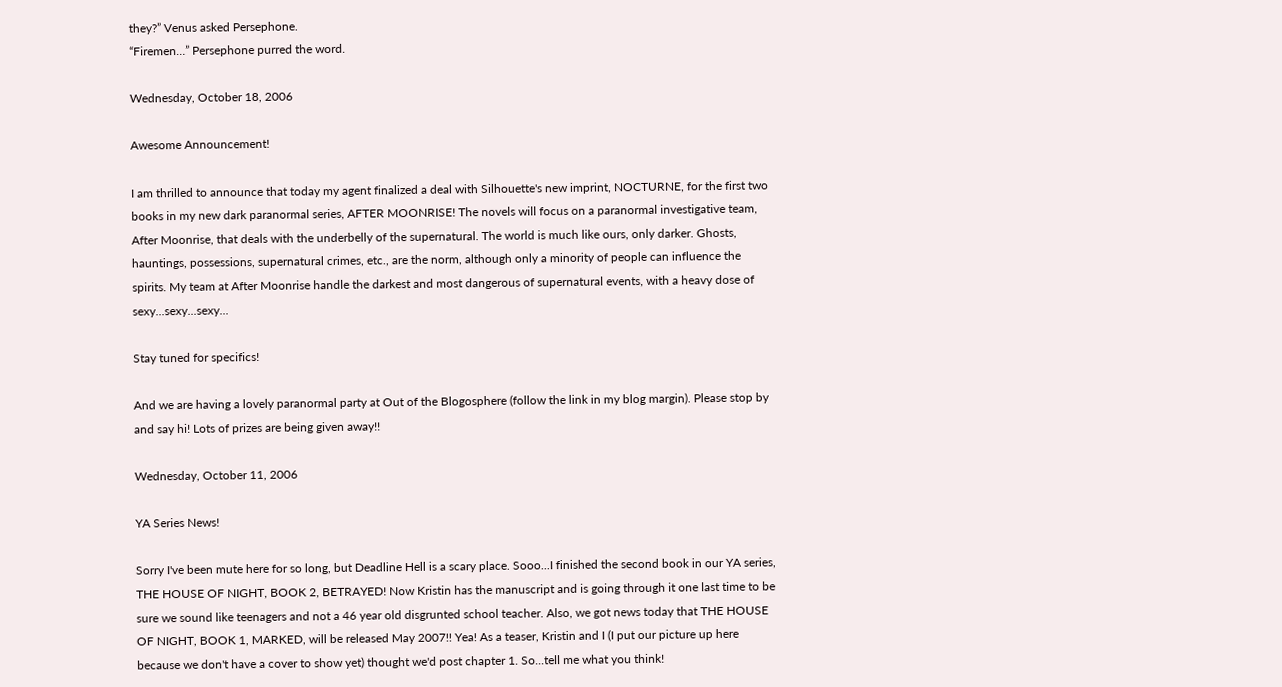they?” Venus asked Persephone.
“Firemen…” Persephone purred the word.

Wednesday, October 18, 2006

Awesome Announcement!

I am thrilled to announce that today my agent finalized a deal with Silhouette's new imprint, NOCTURNE, for the first two books in my new dark paranormal series, AFTER MOONRISE! The novels will focus on a paranormal investigative team, After Moonrise, that deals with the underbelly of the supernatural. The world is much like ours, only darker. Ghosts, hauntings, possessions, supernatural crimes, etc., are the norm, although only a minority of people can influence the spirits. My team at After Moonrise handle the darkest and most dangerous of supernatural events, with a heavy dose of sexy...sexy...sexy...

Stay tuned for specifics!

And we are having a lovely paranormal party at Out of the Blogosphere (follow the link in my blog margin). Please stop by and say hi! Lots of prizes are being given away!!

Wednesday, October 11, 2006

YA Series News!

Sorry I've been mute here for so long, but Deadline Hell is a scary place. Sooo...I finished the second book in our YA series, THE HOUSE OF NIGHT, BOOK 2, BETRAYED! Now Kristin has the manuscript and is going through it one last time to be sure we sound like teenagers and not a 46 year old disgrunted school teacher. Also, we got news today that THE HOUSE OF NIGHT, BOOK 1, MARKED, will be released May 2007!! Yea! As a teaser, Kristin and I (I put our picture up here because we don't have a cover to show yet) thought we'd post chapter 1. So...tell me what you think!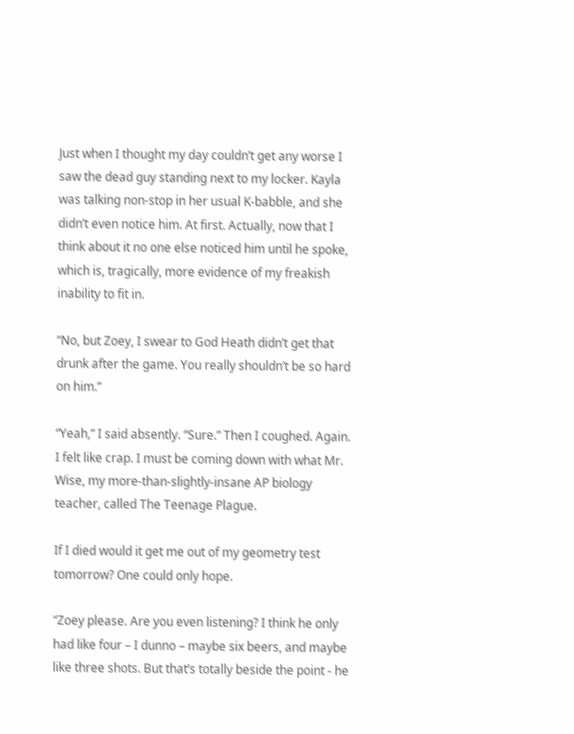Just when I thought my day couldn’t get any worse I saw the dead guy standing next to my locker. Kayla was talking non-stop in her usual K-babble, and she didn’t even notice him. At first. Actually, now that I think about it no one else noticed him until he spoke, which is, tragically, more evidence of my freakish inability to fit in.

“No, but Zoey, I swear to God Heath didn’t get that drunk after the game. You really shouldn’t be so hard on him.”

“Yeah,” I said absently. “Sure.” Then I coughed. Again. I felt like crap. I must be coming down with what Mr. Wise, my more-than-slightly-insane AP biology teacher, called The Teenage Plague.

If I died would it get me out of my geometry test tomorrow? One could only hope.

“Zoey please. Are you even listening? I think he only had like four – I dunno – maybe six beers, and maybe like three shots. But that’s totally beside the point - he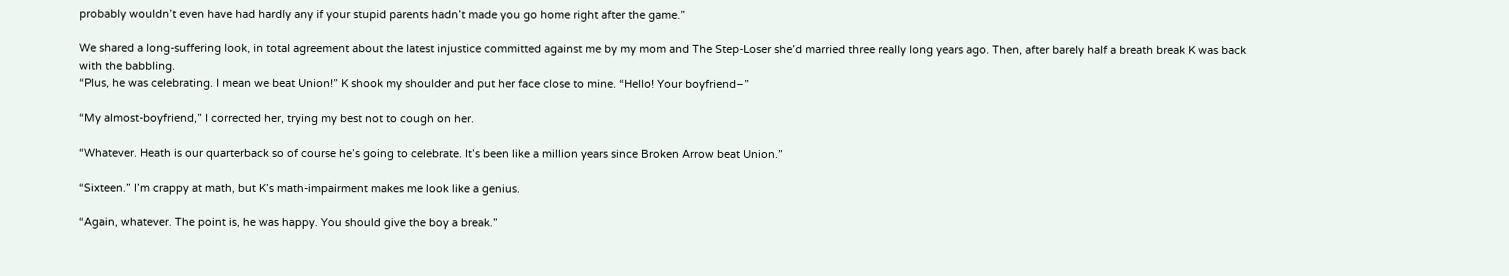probably wouldn’t even have had hardly any if your stupid parents hadn’t made you go home right after the game.”

We shared a long-suffering look, in total agreement about the latest injustice committed against me by my mom and The Step-Loser she’d married three really long years ago. Then, after barely half a breath break K was back with the babbling.
“Plus, he was celebrating. I mean we beat Union!” K shook my shoulder and put her face close to mine. “Hello! Your boyfriend–”

“My almost-boyfriend,” I corrected her, trying my best not to cough on her.

“Whatever. Heath is our quarterback so of course he’s going to celebrate. It’s been like a million years since Broken Arrow beat Union.”

“Sixteen.” I’m crappy at math, but K’s math-impairment makes me look like a genius.

“Again, whatever. The point is, he was happy. You should give the boy a break.”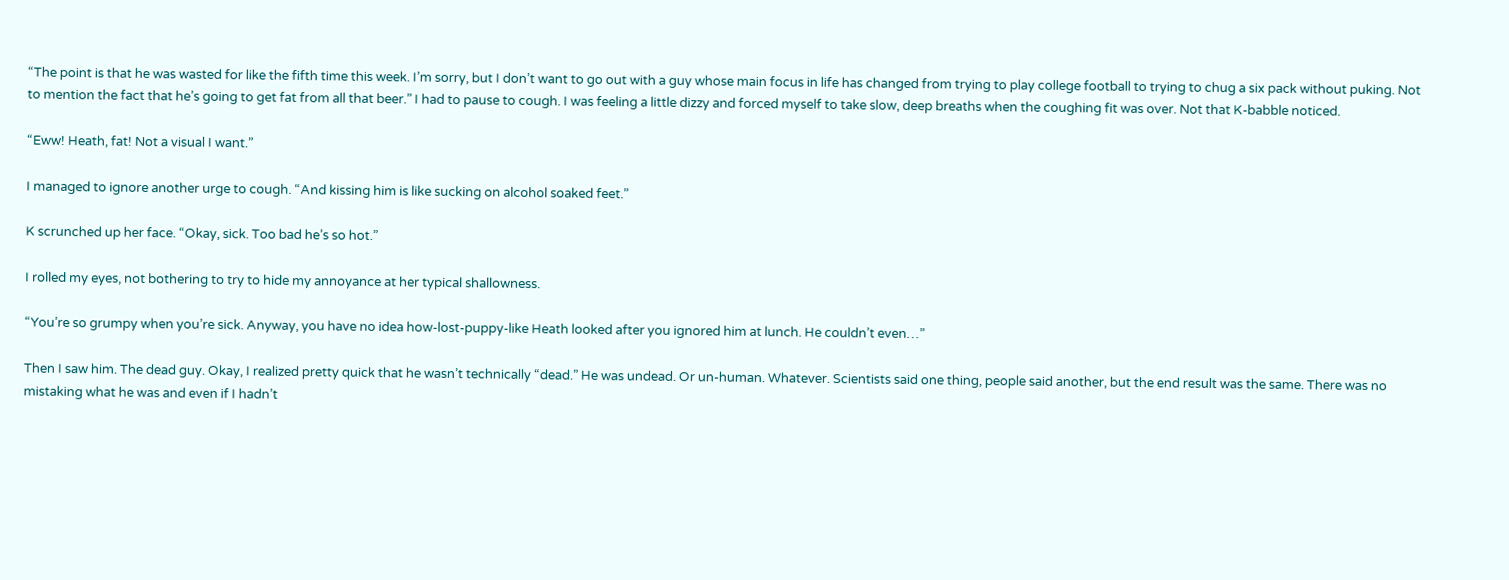“The point is that he was wasted for like the fifth time this week. I’m sorry, but I don’t want to go out with a guy whose main focus in life has changed from trying to play college football to trying to chug a six pack without puking. Not to mention the fact that he’s going to get fat from all that beer.” I had to pause to cough. I was feeling a little dizzy and forced myself to take slow, deep breaths when the coughing fit was over. Not that K-babble noticed.

“Eww! Heath, fat! Not a visual I want.”

I managed to ignore another urge to cough. “And kissing him is like sucking on alcohol soaked feet.”

K scrunched up her face. “Okay, sick. Too bad he’s so hot.”

I rolled my eyes, not bothering to try to hide my annoyance at her typical shallowness.

“You’re so grumpy when you’re sick. Anyway, you have no idea how-lost-puppy-like Heath looked after you ignored him at lunch. He couldn’t even…”

Then I saw him. The dead guy. Okay, I realized pretty quick that he wasn’t technically “dead.” He was undead. Or un-human. Whatever. Scientists said one thing, people said another, but the end result was the same. There was no mistaking what he was and even if I hadn’t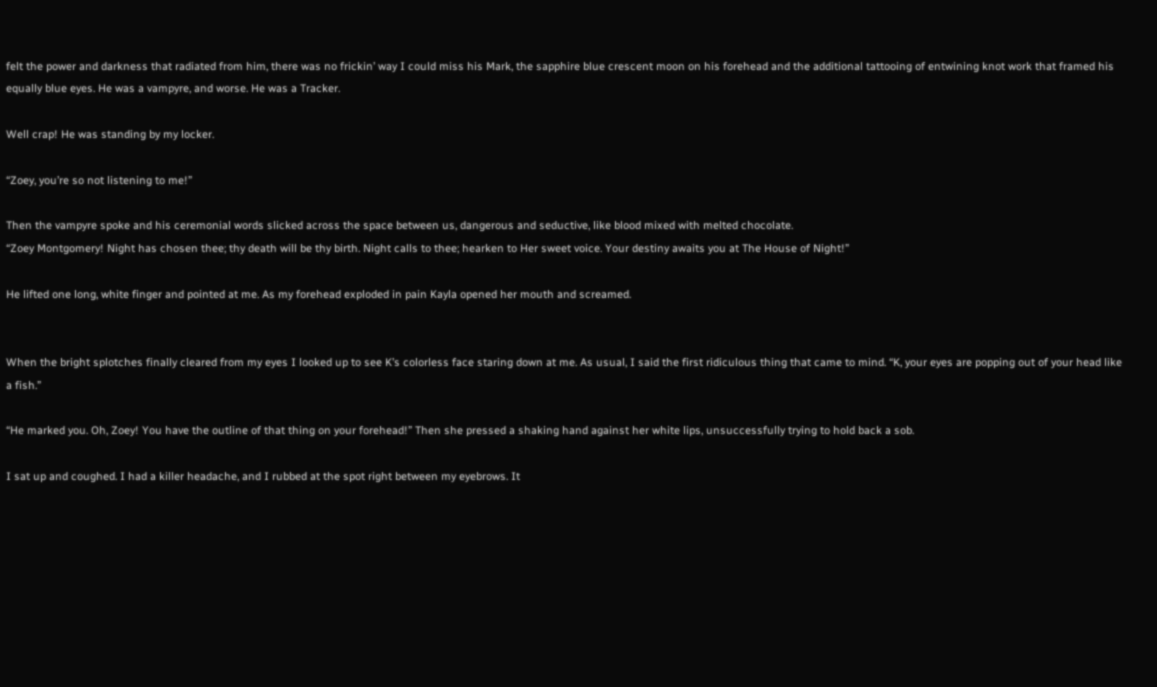felt the power and darkness that radiated from him, there was no frickin’ way I could miss his Mark, the sapphire blue crescent moon on his forehead and the additional tattooing of entwining knot work that framed his equally blue eyes. He was a vampyre, and worse. He was a Tracker.

Well crap! He was standing by my locker.

“Zoey, you’re so not listening to me!”

Then the vampyre spoke and his ceremonial words slicked across the space between us, dangerous and seductive, like blood mixed with melted chocolate.
“Zoey Montgomery! Night has chosen thee; thy death will be thy birth. Night calls to thee; hearken to Her sweet voice. Your destiny awaits you at The House of Night!”

He lifted one long, white finger and pointed at me. As my forehead exploded in pain Kayla opened her mouth and screamed.


When the bright splotches finally cleared from my eyes I looked up to see K’s colorless face staring down at me. As usual, I said the first ridiculous thing that came to mind. “K, your eyes are popping out of your head like a fish.”

“He marked you. Oh, Zoey! You have the outline of that thing on your forehead!” Then she pressed a shaking hand against her white lips, unsuccessfully trying to hold back a sob.

I sat up and coughed. I had a killer headache, and I rubbed at the spot right between my eyebrows. It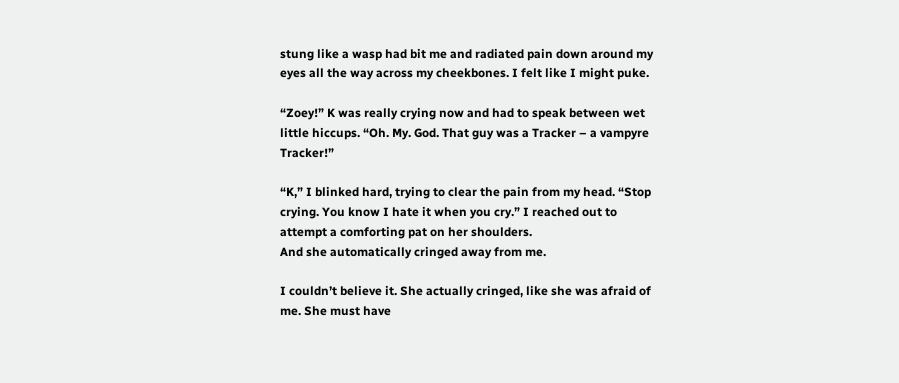stung like a wasp had bit me and radiated pain down around my eyes all the way across my cheekbones. I felt like I might puke.

“Zoey!” K was really crying now and had to speak between wet little hiccups. “Oh. My. God. That guy was a Tracker – a vampyre Tracker!”

“K,” I blinked hard, trying to clear the pain from my head. “Stop crying. You know I hate it when you cry.” I reached out to attempt a comforting pat on her shoulders.
And she automatically cringed away from me.

I couldn’t believe it. She actually cringed, like she was afraid of me. She must have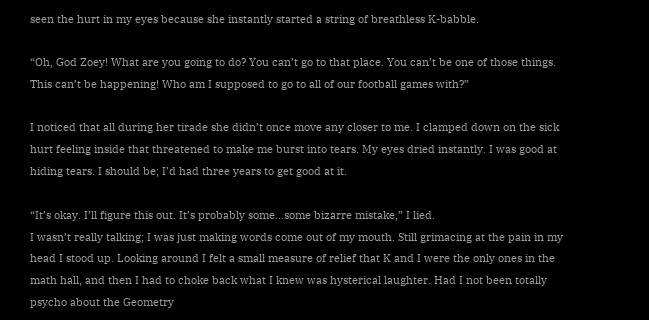seen the hurt in my eyes because she instantly started a string of breathless K-babble.

“Oh, God Zoey! What are you going to do? You can’t go to that place. You can’t be one of those things. This can’t be happening! Who am I supposed to go to all of our football games with?”

I noticed that all during her tirade she didn’t once move any closer to me. I clamped down on the sick hurt feeling inside that threatened to make me burst into tears. My eyes dried instantly. I was good at hiding tears. I should be; I’d had three years to get good at it.

“It’s okay. I’ll figure this out. It’s probably some…some bizarre mistake,” I lied.
I wasn’t really talking; I was just making words come out of my mouth. Still grimacing at the pain in my head I stood up. Looking around I felt a small measure of relief that K and I were the only ones in the math hall, and then I had to choke back what I knew was hysterical laughter. Had I not been totally psycho about the Geometry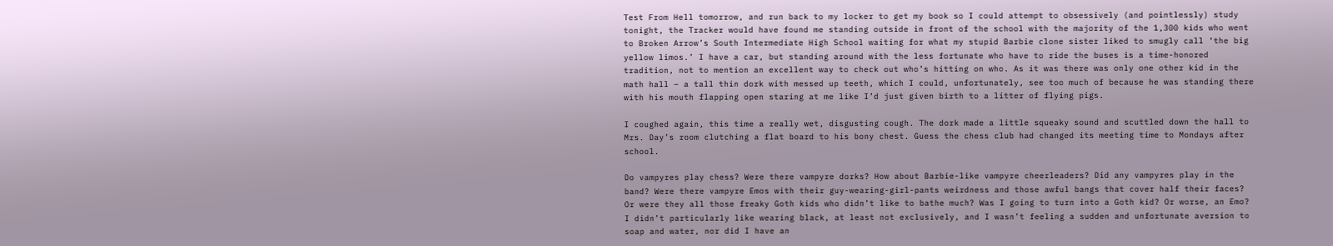Test From Hell tomorrow, and run back to my locker to get my book so I could attempt to obsessively (and pointlessly) study tonight, the Tracker would have found me standing outside in front of the school with the majority of the 1,300 kids who went to Broken Arrow’s South Intermediate High School waiting for what my stupid Barbie clone sister liked to smugly call ‘the big yellow limos.’ I have a car, but standing around with the less fortunate who have to ride the buses is a time-honored tradition, not to mention an excellent way to check out who’s hitting on who. As it was there was only one other kid in the math hall – a tall thin dork with messed up teeth, which I could, unfortunately, see too much of because he was standing there with his mouth flapping open staring at me like I’d just given birth to a litter of flying pigs.

I coughed again, this time a really wet, disgusting cough. The dork made a little squeaky sound and scuttled down the hall to Mrs. Day’s room clutching a flat board to his bony chest. Guess the chess club had changed its meeting time to Mondays after school.

Do vampyres play chess? Were there vampyre dorks? How about Barbie-like vampyre cheerleaders? Did any vampyres play in the band? Were there vampyre Emos with their guy-wearing-girl-pants weirdness and those awful bangs that cover half their faces? Or were they all those freaky Goth kids who didn’t like to bathe much? Was I going to turn into a Goth kid? Or worse, an Emo? I didn’t particularly like wearing black, at least not exclusively, and I wasn’t feeling a sudden and unfortunate aversion to soap and water, nor did I have an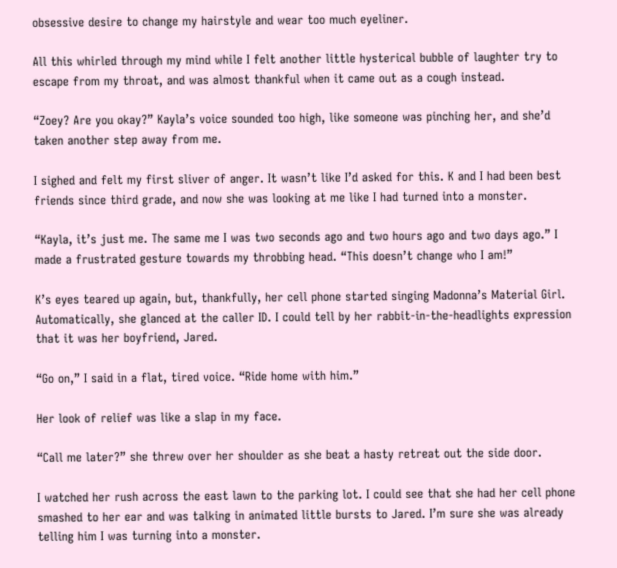obsessive desire to change my hairstyle and wear too much eyeliner.

All this whirled through my mind while I felt another little hysterical bubble of laughter try to escape from my throat, and was almost thankful when it came out as a cough instead.

“Zoey? Are you okay?” Kayla’s voice sounded too high, like someone was pinching her, and she’d taken another step away from me.

I sighed and felt my first sliver of anger. It wasn’t like I’d asked for this. K and I had been best friends since third grade, and now she was looking at me like I had turned into a monster.

“Kayla, it’s just me. The same me I was two seconds ago and two hours ago and two days ago.” I made a frustrated gesture towards my throbbing head. “This doesn’t change who I am!”

K’s eyes teared up again, but, thankfully, her cell phone started singing Madonna’s Material Girl. Automatically, she glanced at the caller ID. I could tell by her rabbit-in-the-headlights expression that it was her boyfriend, Jared.

“Go on,” I said in a flat, tired voice. “Ride home with him.”

Her look of relief was like a slap in my face.

“Call me later?” she threw over her shoulder as she beat a hasty retreat out the side door.

I watched her rush across the east lawn to the parking lot. I could see that she had her cell phone smashed to her ear and was talking in animated little bursts to Jared. I’m sure she was already telling him I was turning into a monster.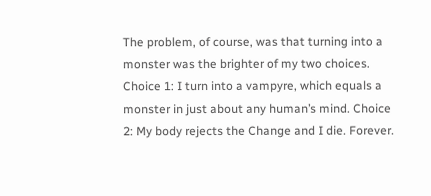The problem, of course, was that turning into a monster was the brighter of my two choices. Choice 1: I turn into a vampyre, which equals a monster in just about any human’s mind. Choice 2: My body rejects the Change and I die. Forever.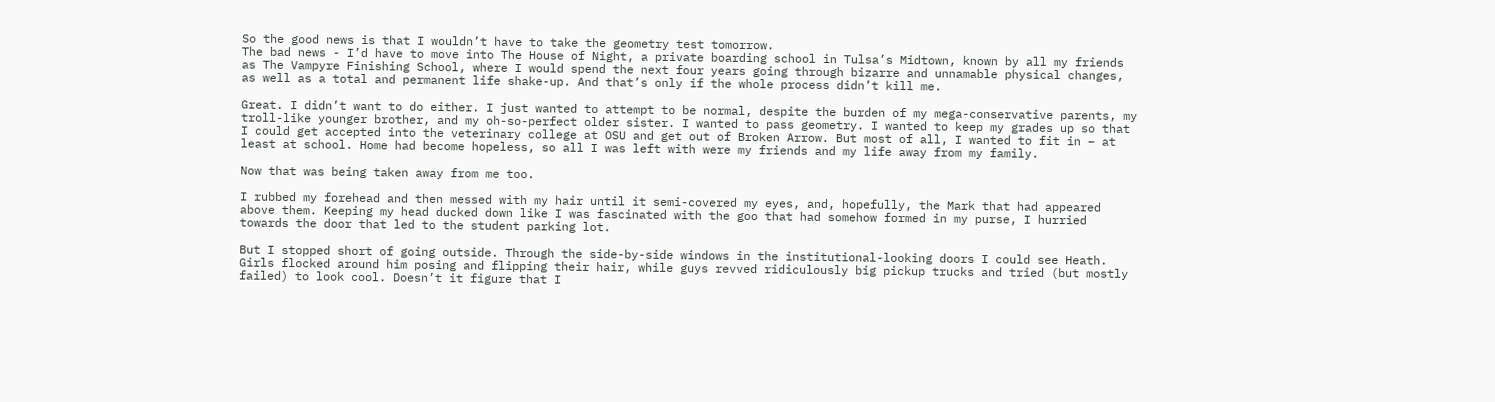So the good news is that I wouldn’t have to take the geometry test tomorrow.
The bad news - I’d have to move into The House of Night, a private boarding school in Tulsa’s Midtown, known by all my friends as The Vampyre Finishing School, where I would spend the next four years going through bizarre and unnamable physical changes, as well as a total and permanent life shake-up. And that’s only if the whole process didn’t kill me.

Great. I didn’t want to do either. I just wanted to attempt to be normal, despite the burden of my mega-conservative parents, my troll-like younger brother, and my oh-so-perfect older sister. I wanted to pass geometry. I wanted to keep my grades up so that I could get accepted into the veterinary college at OSU and get out of Broken Arrow. But most of all, I wanted to fit in – at least at school. Home had become hopeless, so all I was left with were my friends and my life away from my family.

Now that was being taken away from me too.

I rubbed my forehead and then messed with my hair until it semi-covered my eyes, and, hopefully, the Mark that had appeared above them. Keeping my head ducked down like I was fascinated with the goo that had somehow formed in my purse, I hurried towards the door that led to the student parking lot.

But I stopped short of going outside. Through the side-by-side windows in the institutional-looking doors I could see Heath. Girls flocked around him posing and flipping their hair, while guys revved ridiculously big pickup trucks and tried (but mostly failed) to look cool. Doesn’t it figure that I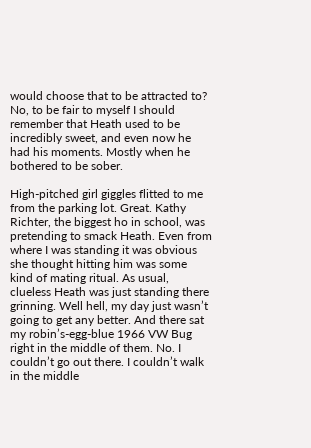would choose that to be attracted to? No, to be fair to myself I should remember that Heath used to be incredibly sweet, and even now he had his moments. Mostly when he bothered to be sober.

High-pitched girl giggles flitted to me from the parking lot. Great. Kathy Richter, the biggest ho in school, was pretending to smack Heath. Even from where I was standing it was obvious she thought hitting him was some kind of mating ritual. As usual, clueless Heath was just standing there grinning. Well hell, my day just wasn’t going to get any better. And there sat my robin’s-egg-blue 1966 VW Bug right in the middle of them. No. I couldn’t go out there. I couldn’t walk in the middle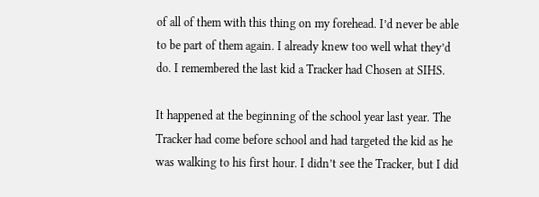of all of them with this thing on my forehead. I’d never be able to be part of them again. I already knew too well what they’d do. I remembered the last kid a Tracker had Chosen at SIHS.

It happened at the beginning of the school year last year. The Tracker had come before school and had targeted the kid as he was walking to his first hour. I didn’t see the Tracker, but I did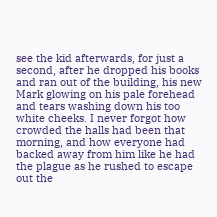see the kid afterwards, for just a second, after he dropped his books and ran out of the building, his new Mark glowing on his pale forehead and tears washing down his too white cheeks. I never forgot how crowded the halls had been that morning, and how everyone had backed away from him like he had the plague as he rushed to escape out the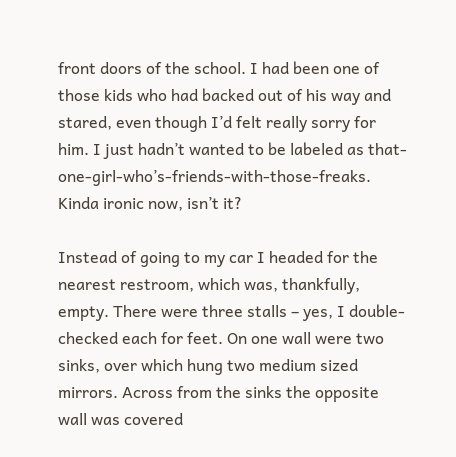front doors of the school. I had been one of those kids who had backed out of his way and stared, even though I’d felt really sorry for him. I just hadn’t wanted to be labeled as that-one-girl-who’s-friends-with-those-freaks. Kinda ironic now, isn’t it?

Instead of going to my car I headed for the nearest restroom, which was, thankfully, empty. There were three stalls – yes, I double-checked each for feet. On one wall were two sinks, over which hung two medium sized mirrors. Across from the sinks the opposite wall was covered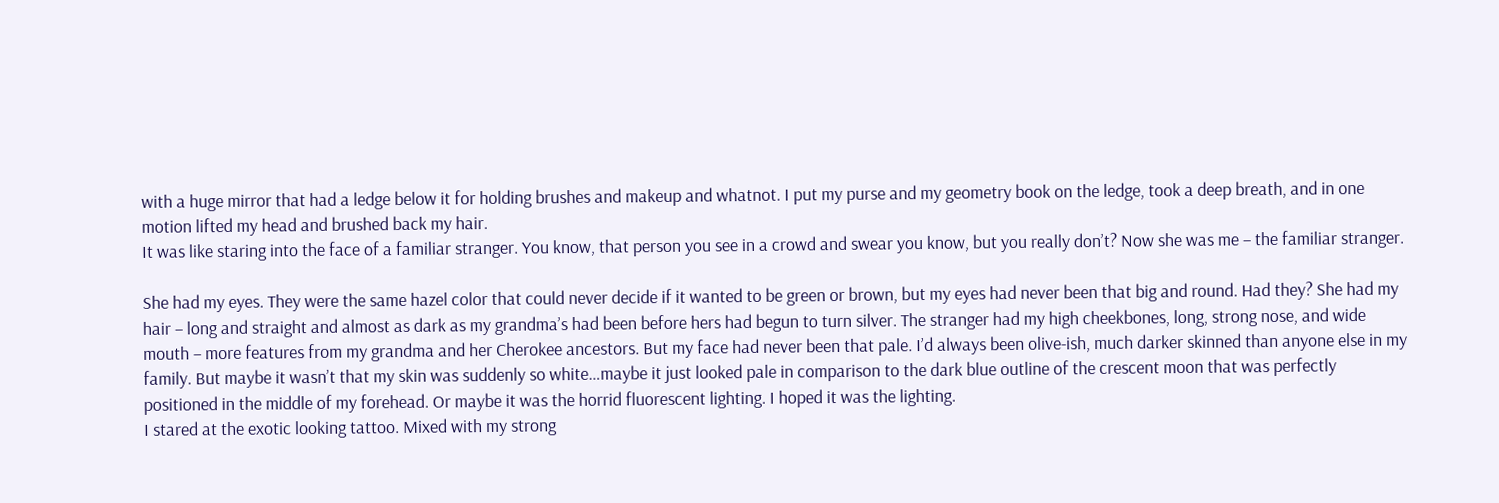with a huge mirror that had a ledge below it for holding brushes and makeup and whatnot. I put my purse and my geometry book on the ledge, took a deep breath, and in one motion lifted my head and brushed back my hair.
It was like staring into the face of a familiar stranger. You know, that person you see in a crowd and swear you know, but you really don’t? Now she was me – the familiar stranger.

She had my eyes. They were the same hazel color that could never decide if it wanted to be green or brown, but my eyes had never been that big and round. Had they? She had my hair – long and straight and almost as dark as my grandma’s had been before hers had begun to turn silver. The stranger had my high cheekbones, long, strong nose, and wide mouth – more features from my grandma and her Cherokee ancestors. But my face had never been that pale. I’d always been olive-ish, much darker skinned than anyone else in my family. But maybe it wasn’t that my skin was suddenly so white…maybe it just looked pale in comparison to the dark blue outline of the crescent moon that was perfectly positioned in the middle of my forehead. Or maybe it was the horrid fluorescent lighting. I hoped it was the lighting.
I stared at the exotic looking tattoo. Mixed with my strong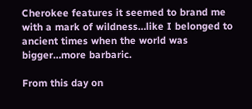Cherokee features it seemed to brand me with a mark of wildness…like I belonged to ancient times when the world was bigger…more barbaric.

From this day on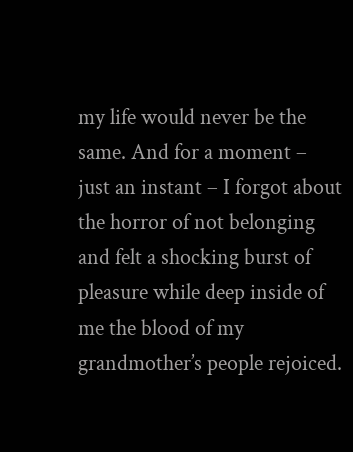my life would never be the same. And for a moment – just an instant – I forgot about the horror of not belonging and felt a shocking burst of pleasure while deep inside of me the blood of my grandmother’s people rejoiced.